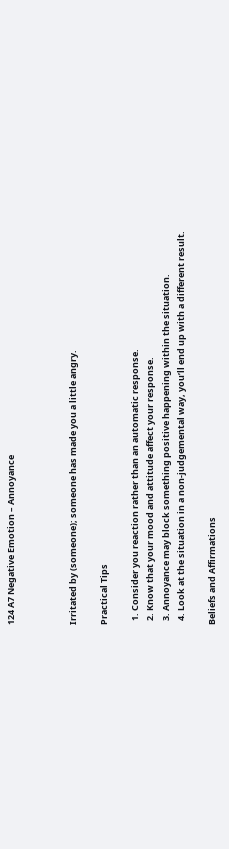124 A7 Negative Emotion – Annoyance



Irritated by (someone); someone has made you a little angry.

Practical Tips

  1. Consider you reaction rather than an automatic response.
  2. Know that your mood and attitude affect your response.
  3. Annoyance may block something positive happening within the situation.
  4. Look at the situation in a non-judgemental way, you’ll end up with a different result.

Beliefs and Affirmations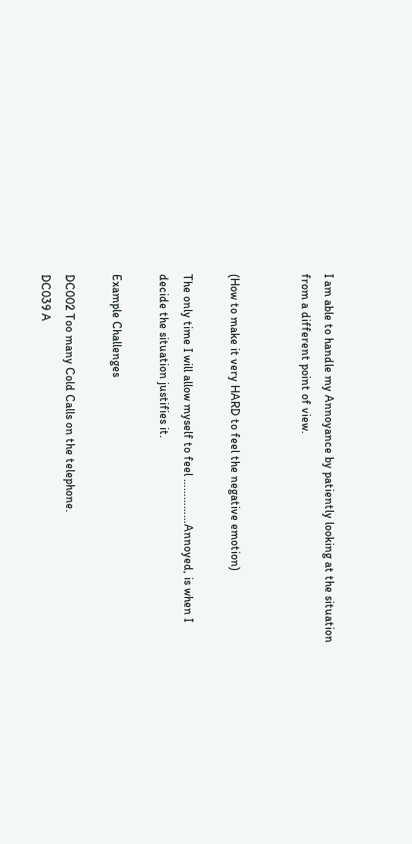I am able to handle my Annoyance by patiently looking at the situation from a different point of view.


(How to make it very HARD to feel the negative emotion)

The only time I will allow myself to feel ……………Annoyed, is when I decide the situation justifies it.

Example Challenges

DC002 Too many Cold Calls on the telephone.
DC039 A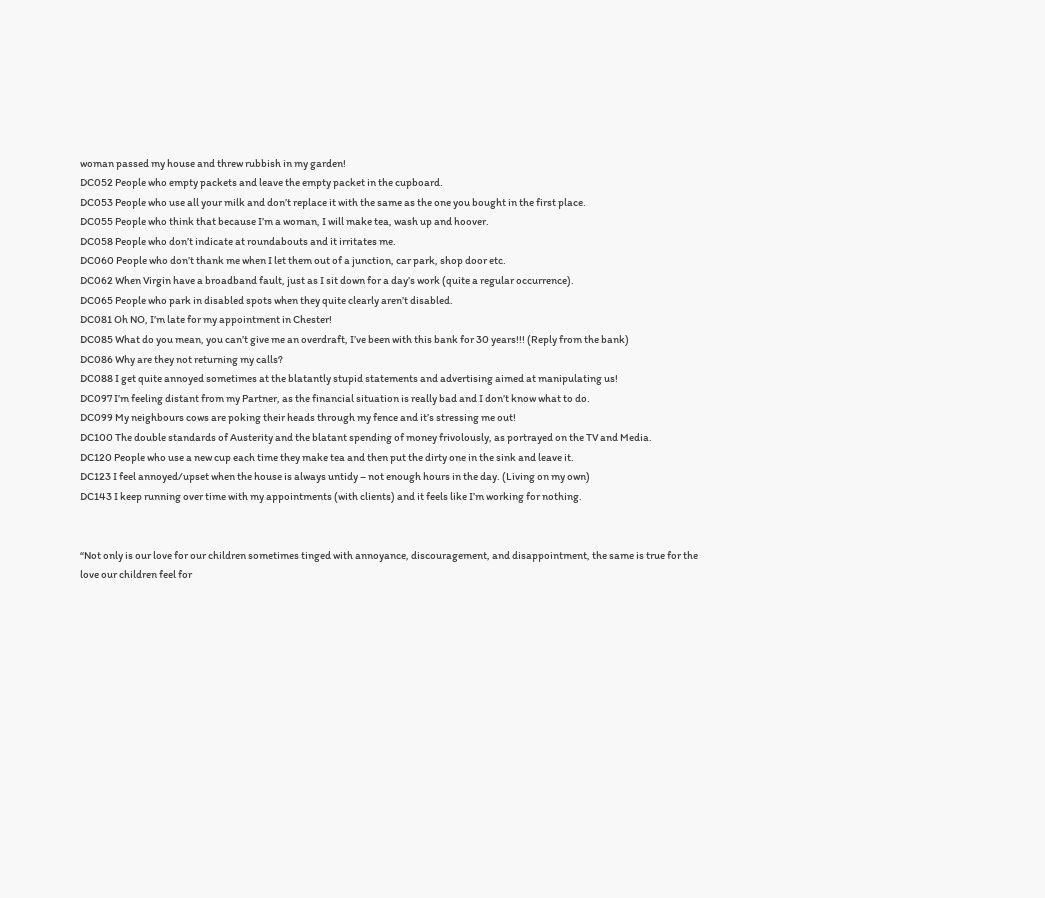woman passed my house and threw rubbish in my garden!
DC052 People who empty packets and leave the empty packet in the cupboard.
DC053 People who use all your milk and don’t replace it with the same as the one you bought in the first place.
DC055 People who think that because I’m a woman, I will make tea, wash up and hoover.
DC058 People who don’t indicate at roundabouts and it irritates me.
DC060 People who don’t thank me when I let them out of a junction, car park, shop door etc.
DC062 When Virgin have a broadband fault, just as I sit down for a day’s work (quite a regular occurrence).
DC065 People who park in disabled spots when they quite clearly aren’t disabled.
DC081 Oh NO, I’m late for my appointment in Chester!
DC085 What do you mean, you can’t give me an overdraft, I’ve been with this bank for 30 years!!! (Reply from the bank)
DC086 Why are they not returning my calls?
DC088 I get quite annoyed sometimes at the blatantly stupid statements and advertising aimed at manipulating us!
DC097 I’m feeling distant from my Partner, as the financial situation is really bad and I don’t know what to do.
DC099 My neighbours cows are poking their heads through my fence and it’s stressing me out!
DC100 The double standards of Austerity and the blatant spending of money frivolously, as portrayed on the TV and Media.
DC120 People who use a new cup each time they make tea and then put the dirty one in the sink and leave it.
DC123 I feel annoyed/upset when the house is always untidy – not enough hours in the day. (Living on my own)
DC143 I keep running over time with my appointments (with clients) and it feels like I’m working for nothing.


“Not only is our love for our children sometimes tinged with annoyance, discouragement, and disappointment, the same is true for the love our children feel for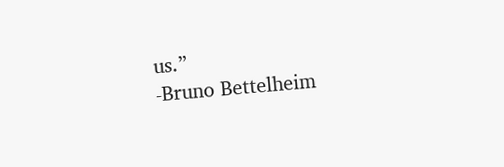us.”
-Bruno Bettelheim